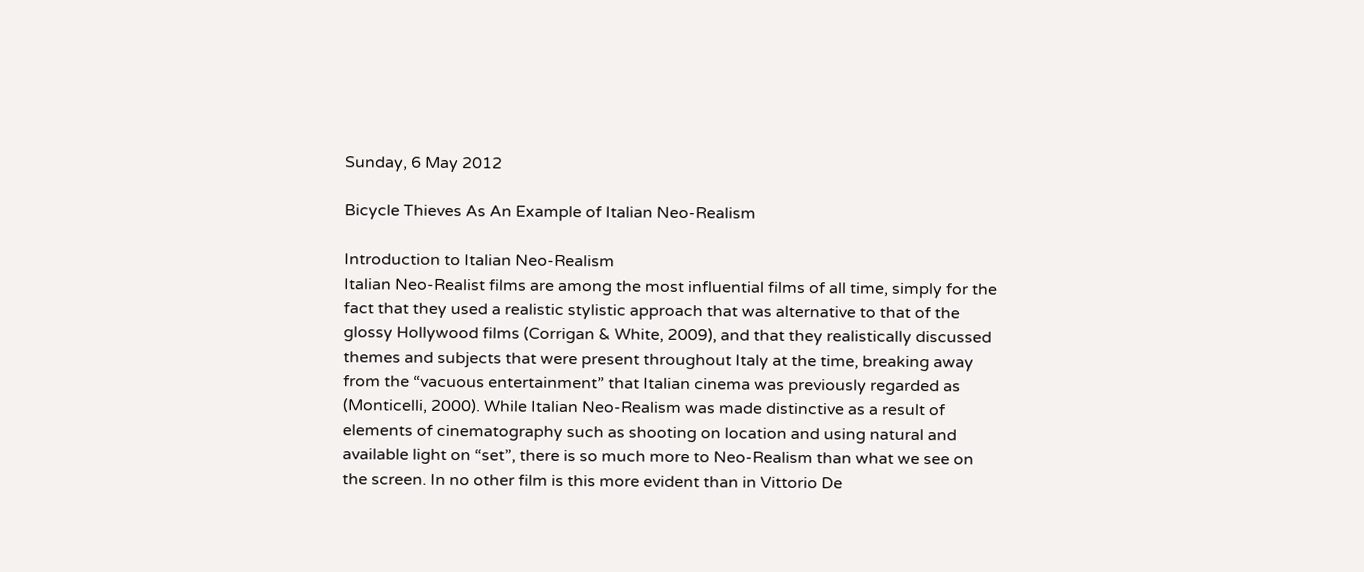Sunday, 6 May 2012

Bicycle Thieves As An Example of Italian Neo-Realism

Introduction to Italian Neo-Realism
Italian Neo-Realist films are among the most influential films of all time, simply for the fact that they used a realistic stylistic approach that was alternative to that of the glossy Hollywood films (Corrigan & White, 2009), and that they realistically discussed themes and subjects that were present throughout Italy at the time, breaking away from the “vacuous entertainment” that Italian cinema was previously regarded as (Monticelli, 2000). While Italian Neo-Realism was made distinctive as a result of elements of cinematography such as shooting on location and using natural and available light on “set”, there is so much more to Neo-Realism than what we see on the screen. In no other film is this more evident than in Vittorio De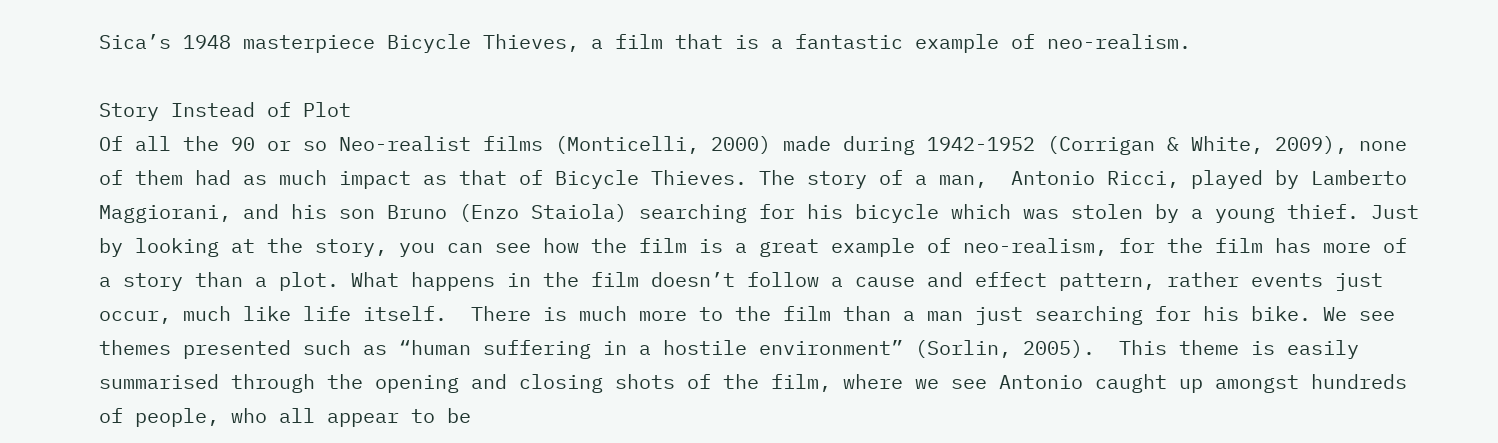Sica’s 1948 masterpiece Bicycle Thieves, a film that is a fantastic example of neo-realism.

Story Instead of Plot
Of all the 90 or so Neo-realist films (Monticelli, 2000) made during 1942-1952 (Corrigan & White, 2009), none of them had as much impact as that of Bicycle Thieves. The story of a man,  Antonio Ricci, played by Lamberto Maggiorani, and his son Bruno (Enzo Staiola) searching for his bicycle which was stolen by a young thief. Just by looking at the story, you can see how the film is a great example of neo-realism, for the film has more of a story than a plot. What happens in the film doesn’t follow a cause and effect pattern, rather events just occur, much like life itself.  There is much more to the film than a man just searching for his bike. We see themes presented such as “human suffering in a hostile environment” (Sorlin, 2005).  This theme is easily summarised through the opening and closing shots of the film, where we see Antonio caught up amongst hundreds of people, who all appear to be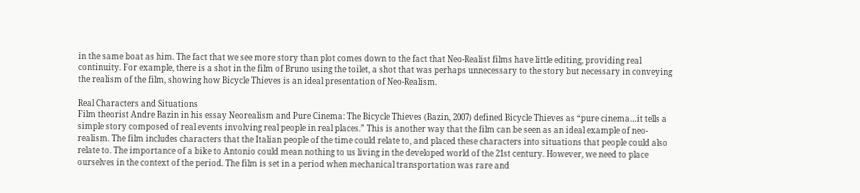in the same boat as him. The fact that we see more story than plot comes down to the fact that Neo-Realist films have little editing, providing real continuity. For example, there is a shot in the film of Bruno using the toilet, a shot that was perhaps unnecessary to the story but necessary in conveying the realism of the film, showing how Bicycle Thieves is an ideal presentation of Neo-Realism.

Real Characters and Situations
Film theorist Andre Bazin in his essay Neorealism and Pure Cinema: The Bicycle Thieves (Bazin, 2007) defined Bicycle Thieves as “pure cinema…it tells a simple story composed of real events involving real people in real places.” This is another way that the film can be seen as an ideal example of neo-realism. The film includes characters that the Italian people of the time could relate to, and placed these characters into situations that people could also relate to. The importance of a bike to Antonio could mean nothing to us living in the developed world of the 21st century. However, we need to place ourselves in the context of the period. The film is set in a period when mechanical transportation was rare and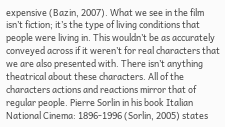expensive (Bazin, 2007). What we see in the film isn’t fiction; it’s the type of living conditions that people were living in. This wouldn’t be as accurately conveyed across if it weren’t for real characters that we are also presented with. There isn’t anything theatrical about these characters. All of the characters actions and reactions mirror that of regular people. Pierre Sorlin in his book Italian National Cinema: 1896-1996 (Sorlin, 2005) states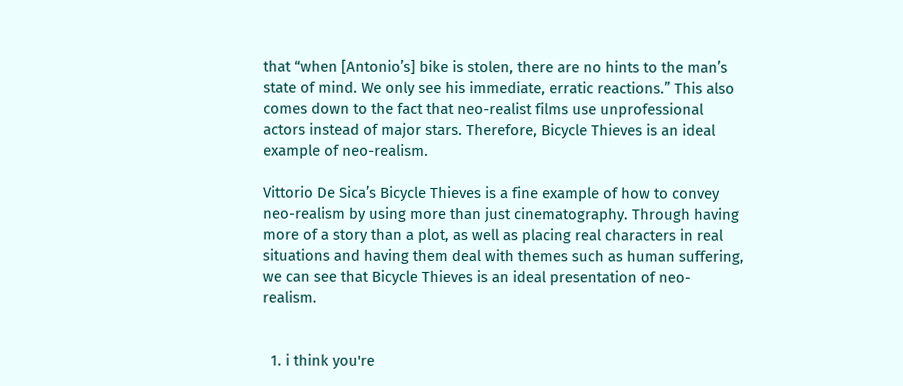that “when [Antonio’s] bike is stolen, there are no hints to the man’s state of mind. We only see his immediate, erratic reactions.” This also comes down to the fact that neo-realist films use unprofessional actors instead of major stars. Therefore, Bicycle Thieves is an ideal example of neo-realism.

Vittorio De Sica’s Bicycle Thieves is a fine example of how to convey neo-realism by using more than just cinematography. Through having more of a story than a plot, as well as placing real characters in real situations and having them deal with themes such as human suffering, we can see that Bicycle Thieves is an ideal presentation of neo-realism.


  1. i think you're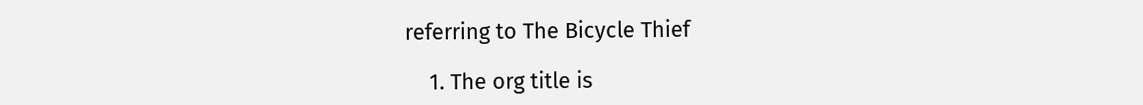referring to The Bicycle Thief

    1. The org title is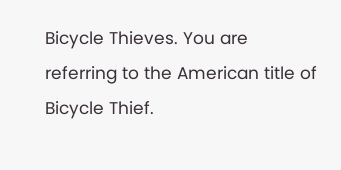Bicycle Thieves. You are referring to the American title of Bicycle Thief.